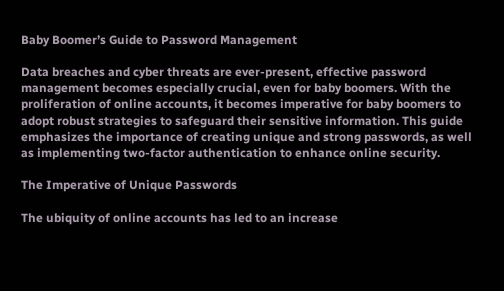Baby Boomer’s Guide to Password Management

Data breaches and cyber threats are ever-present, effective password management becomes especially crucial, even for baby boomers. With the proliferation of online accounts, it becomes imperative for baby boomers to adopt robust strategies to safeguard their sensitive information. This guide emphasizes the importance of creating unique and strong passwords, as well as implementing two-factor authentication to enhance online security.

The Imperative of Unique Passwords

The ubiquity of online accounts has led to an increase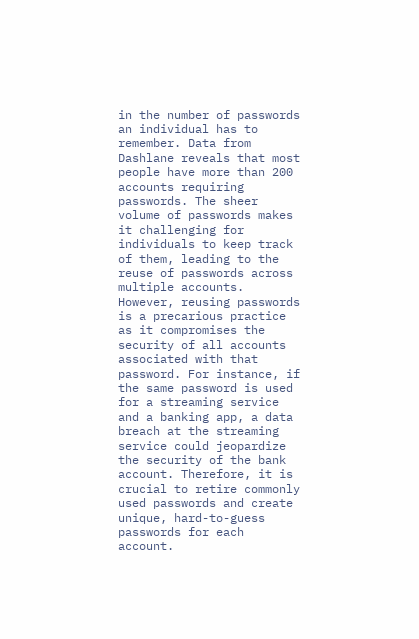in the number of passwords an individual has to remember. Data from Dashlane reveals that most people have more than 200 accounts requiring passwords. The sheer volume of passwords makes it challenging for individuals to keep track of them, leading to the reuse of passwords across multiple accounts. However, reusing passwords is a precarious practice as it compromises the security of all accounts associated with that password. For instance, if the same password is used for a streaming service and a banking app, a data breach at the streaming service could jeopardize the security of the bank account. Therefore, it is crucial to retire commonly used passwords and create unique, hard-to-guess passwords for each account.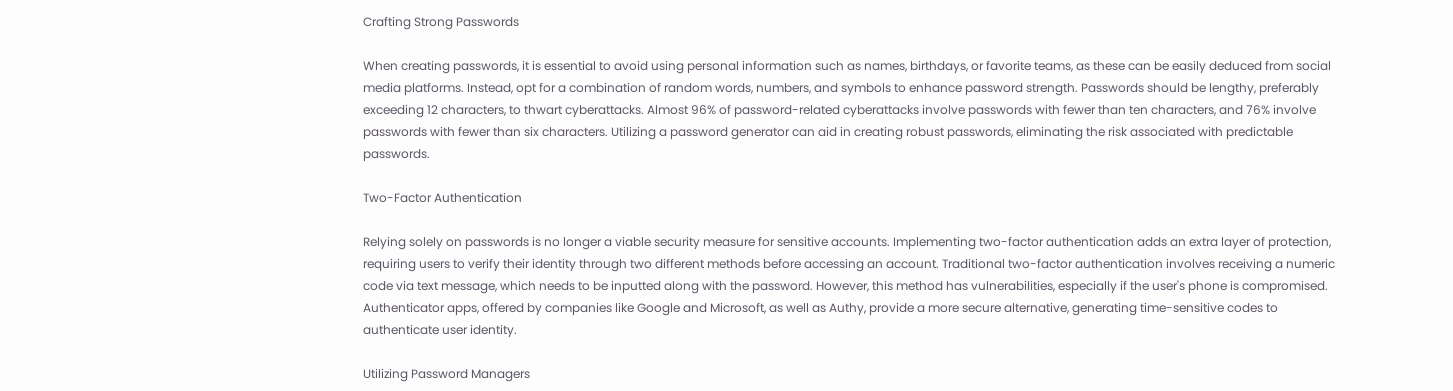Crafting Strong Passwords

When creating passwords, it is essential to avoid using personal information such as names, birthdays, or favorite teams, as these can be easily deduced from social media platforms. Instead, opt for a combination of random words, numbers, and symbols to enhance password strength. Passwords should be lengthy, preferably exceeding 12 characters, to thwart cyberattacks. Almost 96% of password-related cyberattacks involve passwords with fewer than ten characters, and 76% involve passwords with fewer than six characters. Utilizing a password generator can aid in creating robust passwords, eliminating the risk associated with predictable passwords.

Two-Factor Authentication

Relying solely on passwords is no longer a viable security measure for sensitive accounts. Implementing two-factor authentication adds an extra layer of protection, requiring users to verify their identity through two different methods before accessing an account. Traditional two-factor authentication involves receiving a numeric code via text message, which needs to be inputted along with the password. However, this method has vulnerabilities, especially if the user's phone is compromised. Authenticator apps, offered by companies like Google and Microsoft, as well as Authy, provide a more secure alternative, generating time-sensitive codes to authenticate user identity.

Utilizing Password Managers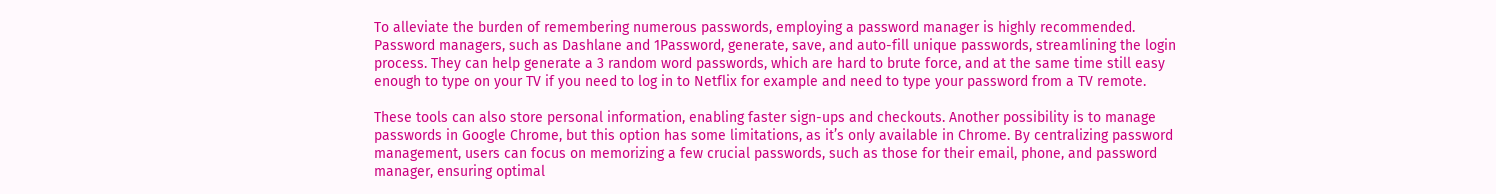To alleviate the burden of remembering numerous passwords, employing a password manager is highly recommended. Password managers, such as Dashlane and 1Password, generate, save, and auto-fill unique passwords, streamlining the login process. They can help generate a 3 random word passwords, which are hard to brute force, and at the same time still easy enough to type on your TV if you need to log in to Netflix for example and need to type your password from a TV remote.

These tools can also store personal information, enabling faster sign-ups and checkouts. Another possibility is to manage passwords in Google Chrome, but this option has some limitations, as it’s only available in Chrome. By centralizing password management, users can focus on memorizing a few crucial passwords, such as those for their email, phone, and password manager, ensuring optimal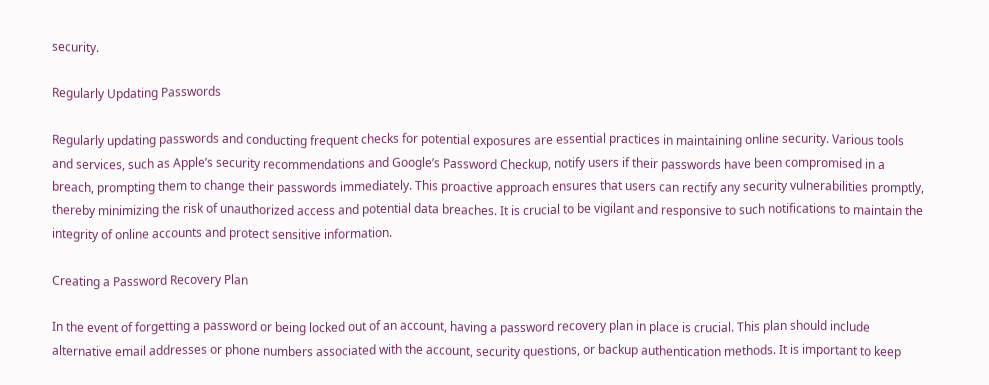security.

Regularly Updating Passwords

Regularly updating passwords and conducting frequent checks for potential exposures are essential practices in maintaining online security. Various tools and services, such as Apple’s security recommendations and Google’s Password Checkup, notify users if their passwords have been compromised in a breach, prompting them to change their passwords immediately. This proactive approach ensures that users can rectify any security vulnerabilities promptly, thereby minimizing the risk of unauthorized access and potential data breaches. It is crucial to be vigilant and responsive to such notifications to maintain the integrity of online accounts and protect sensitive information.

Creating a Password Recovery Plan

In the event of forgetting a password or being locked out of an account, having a password recovery plan in place is crucial. This plan should include alternative email addresses or phone numbers associated with the account, security questions, or backup authentication methods. It is important to keep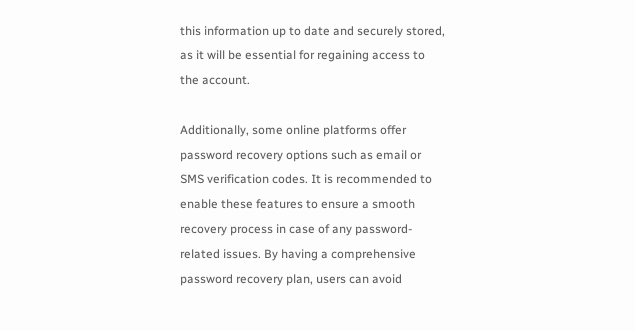this information up to date and securely stored, as it will be essential for regaining access to the account.

Additionally, some online platforms offer password recovery options such as email or SMS verification codes. It is recommended to enable these features to ensure a smooth recovery process in case of any password-related issues. By having a comprehensive password recovery plan, users can avoid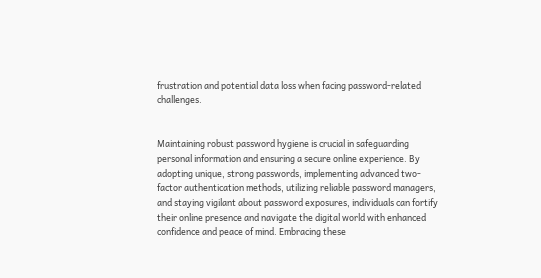frustration and potential data loss when facing password-related challenges.


Maintaining robust password hygiene is crucial in safeguarding personal information and ensuring a secure online experience. By adopting unique, strong passwords, implementing advanced two-factor authentication methods, utilizing reliable password managers, and staying vigilant about password exposures, individuals can fortify their online presence and navigate the digital world with enhanced confidence and peace of mind. Embracing these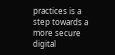practices is a step towards a more secure digital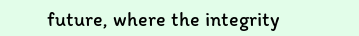future, where the integrity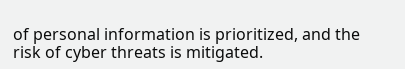of personal information is prioritized, and the risk of cyber threats is mitigated.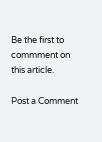Be the first to commment on this article.

Post a Comment